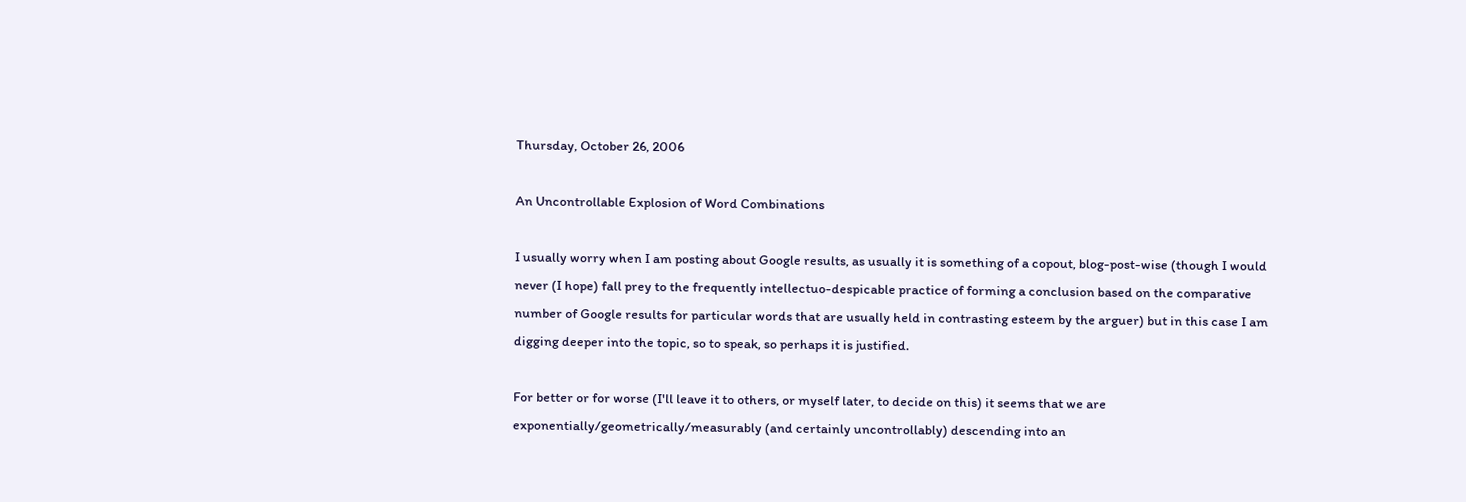Thursday, October 26, 2006

An Uncontrollable Explosion of Word Combinations

I usually worry when I am posting about Google results, as usually it is something of a copout, blog-post-wise (though I would never (I hope) fall prey to the frequently intellectuo-despicable practice of forming a conclusion based on the comparative number of Google results for particular words that are usually held in contrasting esteem by the arguer) but in this case I am digging deeper into the topic, so to speak, so perhaps it is justified.

For better or for worse (I'll leave it to others, or myself later, to decide on this) it seems that we are exponentially/geometrically/measurably (and certainly uncontrollably) descending into an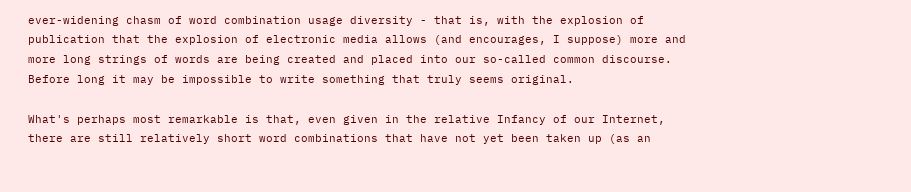ever-widening chasm of word combination usage diversity - that is, with the explosion of publication that the explosion of electronic media allows (and encourages, I suppose) more and more long strings of words are being created and placed into our so-called common discourse. Before long it may be impossible to write something that truly seems original.

What's perhaps most remarkable is that, even given in the relative Infancy of our Internet, there are still relatively short word combinations that have not yet been taken up (as an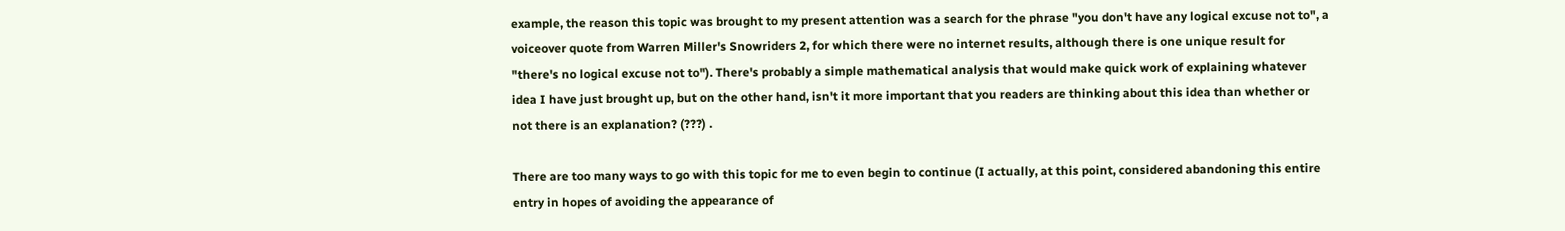example, the reason this topic was brought to my present attention was a search for the phrase "you don't have any logical excuse not to", a voiceover quote from Warren Miller's Snowriders 2, for which there were no internet results, although there is one unique result for "there's no logical excuse not to"). There's probably a simple mathematical analysis that would make quick work of explaining whatever idea I have just brought up, but on the other hand, isn't it more important that you readers are thinking about this idea than whether or not there is an explanation? (???) .

There are too many ways to go with this topic for me to even begin to continue (I actually, at this point, considered abandoning this entire entry in hopes of avoiding the appearance of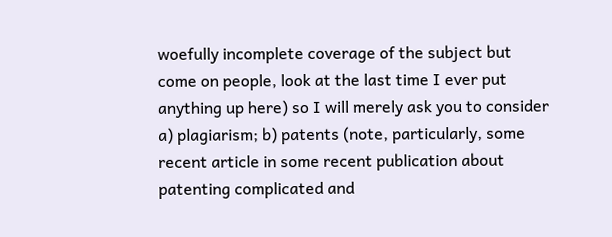woefully incomplete coverage of the subject but come on people, look at the last time I ever put anything up here) so I will merely ask you to consider a) plagiarism; b) patents (note, particularly, some recent article in some recent publication about patenting complicated and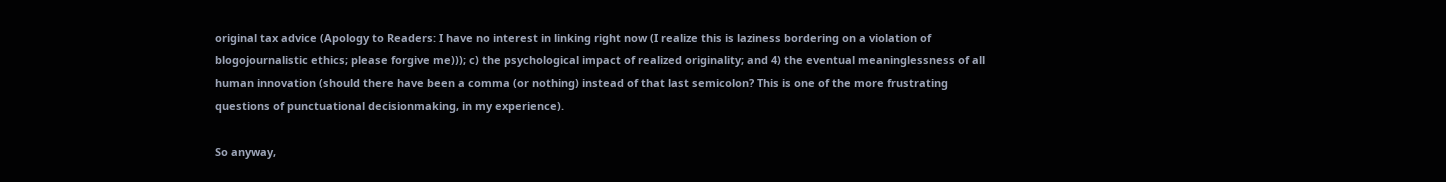original tax advice (Apology to Readers: I have no interest in linking right now (I realize this is laziness bordering on a violation of blogojournalistic ethics; please forgive me))); c) the psychological impact of realized originality; and 4) the eventual meaninglessness of all human innovation (should there have been a comma (or nothing) instead of that last semicolon? This is one of the more frustrating questions of punctuational decisionmaking, in my experience).

So anyway,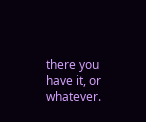there you have it, or whatever.